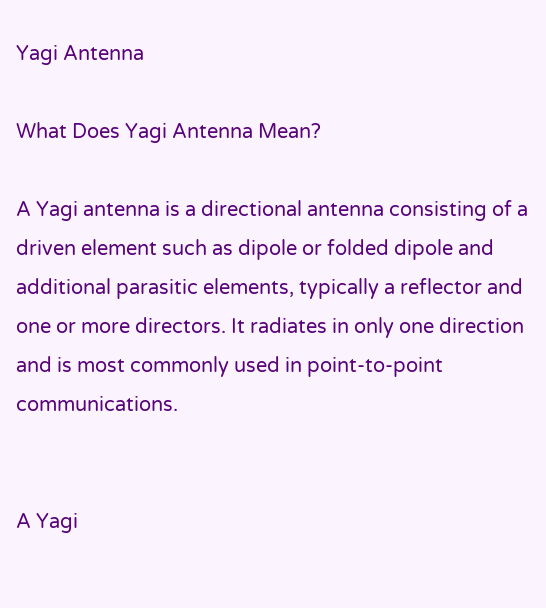Yagi Antenna

What Does Yagi Antenna Mean?

A Yagi antenna is a directional antenna consisting of a driven element such as dipole or folded dipole and additional parasitic elements, typically a reflector and one or more directors. It radiates in only one direction and is most commonly used in point-to-point communications.


A Yagi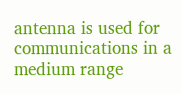antenna is used for communications in a medium range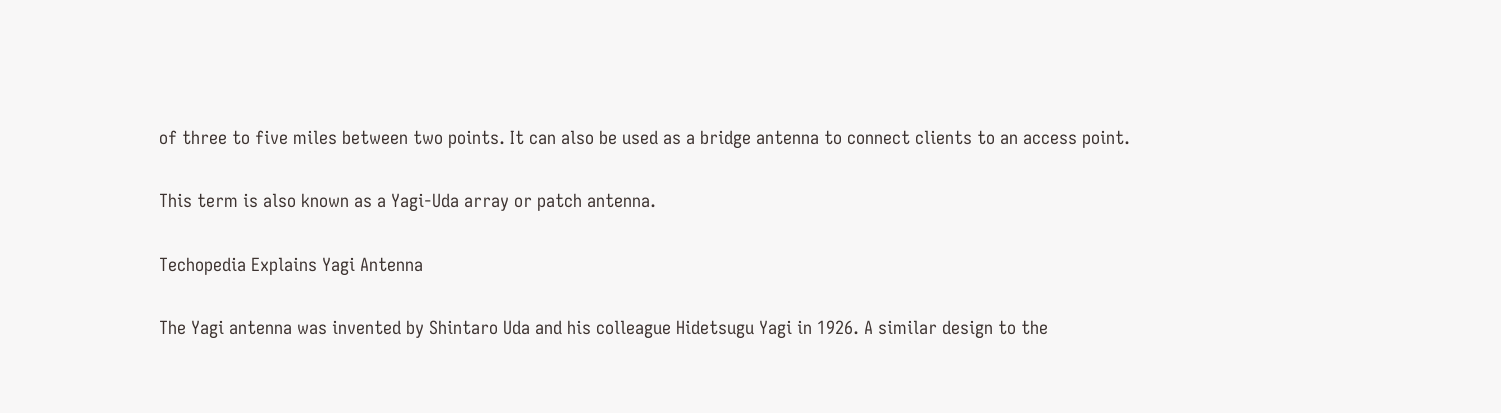of three to five miles between two points. It can also be used as a bridge antenna to connect clients to an access point.

This term is also known as a Yagi-Uda array or patch antenna.

Techopedia Explains Yagi Antenna

The Yagi antenna was invented by Shintaro Uda and his colleague Hidetsugu Yagi in 1926. A similar design to the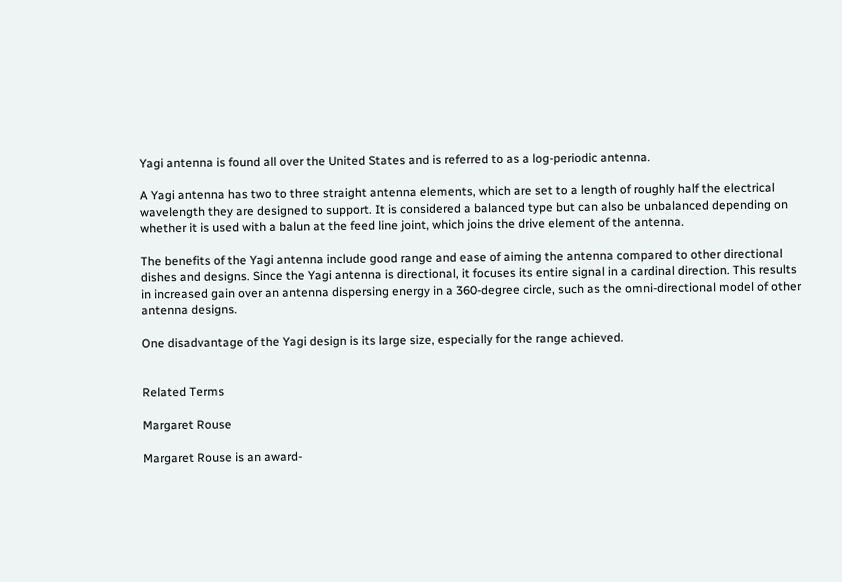Yagi antenna is found all over the United States and is referred to as a log-periodic antenna.

A Yagi antenna has two to three straight antenna elements, which are set to a length of roughly half the electrical wavelength they are designed to support. It is considered a balanced type but can also be unbalanced depending on whether it is used with a balun at the feed line joint, which joins the drive element of the antenna.

The benefits of the Yagi antenna include good range and ease of aiming the antenna compared to other directional dishes and designs. Since the Yagi antenna is directional, it focuses its entire signal in a cardinal direction. This results in increased gain over an antenna dispersing energy in a 360-degree circle, such as the omni-directional model of other antenna designs.

One disadvantage of the Yagi design is its large size, especially for the range achieved.


Related Terms

Margaret Rouse

Margaret Rouse is an award-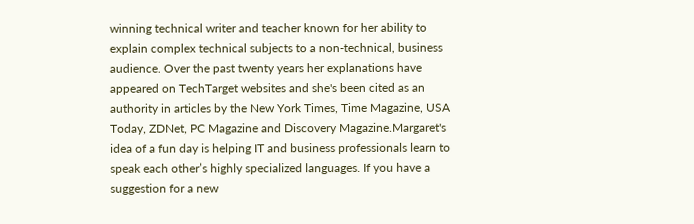winning technical writer and teacher known for her ability to explain complex technical subjects to a non-technical, business audience. Over the past twenty years her explanations have appeared on TechTarget websites and she's been cited as an authority in articles by the New York Times, Time Magazine, USA Today, ZDNet, PC Magazine and Discovery Magazine.Margaret's idea of a fun day is helping IT and business professionals learn to speak each other’s highly specialized languages. If you have a suggestion for a new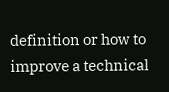definition or how to improve a technical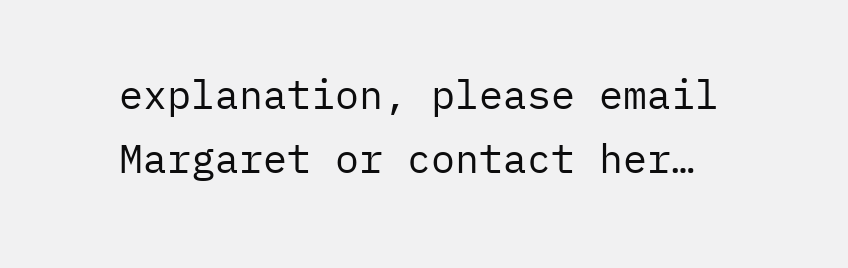explanation, please email Margaret or contact her…